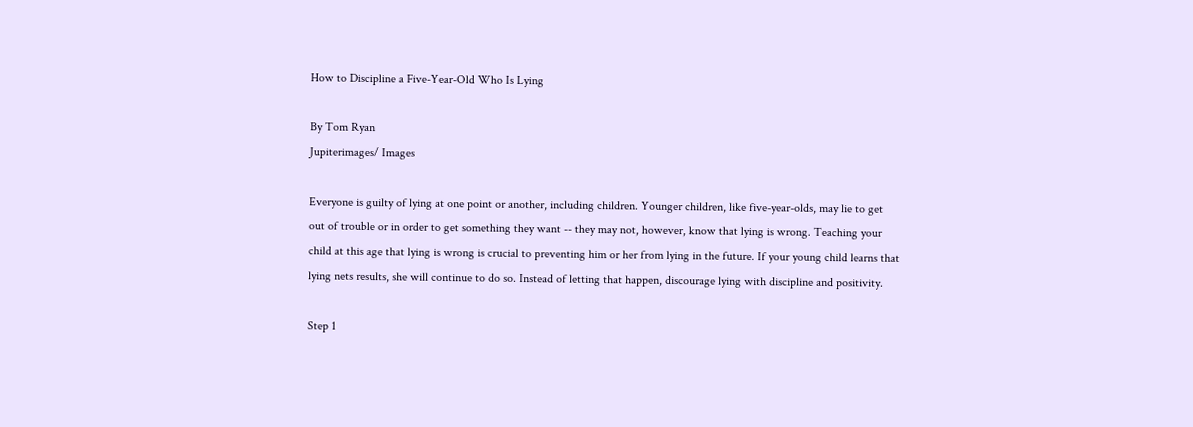How to Discipline a Five-Year-Old Who Is Lying

By Tom Ryan
Jupiterimages/ Images

Everyone is guilty of lying at one point or another, including children. Younger children, like five-year-olds, may lie to get out of trouble or in order to get something they want -- they may not, however, know that lying is wrong. Teaching your child at this age that lying is wrong is crucial to preventing him or her from lying in the future. If your young child learns that lying nets results, she will continue to do so. Instead of letting that happen, discourage lying with discipline and positivity.

Step 1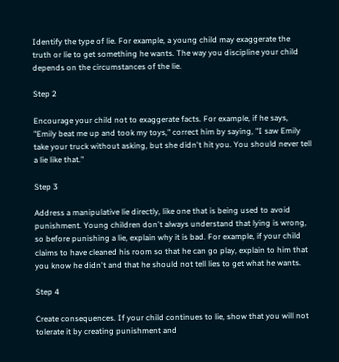Identify the type of lie. For example, a young child may exaggerate the truth or lie to get something he wants. The way you discipline your child depends on the circumstances of the lie.

Step 2

Encourage your child not to exaggerate facts. For example, if he says, "Emily beat me up and took my toys," correct him by saying, "I saw Emily take your truck without asking, but she didn't hit you. You should never tell a lie like that."

Step 3

Address a manipulative lie directly, like one that is being used to avoid punishment. Young children don't always understand that lying is wrong, so before punishing a lie, explain why it is bad. For example, if your child claims to have cleaned his room so that he can go play, explain to him that you know he didn't and that he should not tell lies to get what he wants.

Step 4

Create consequences. If your child continues to lie, show that you will not tolerate it by creating punishment and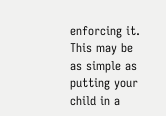enforcing it. This may be as simple as putting your child in a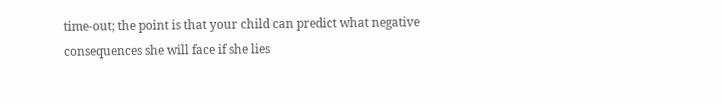time-out; the point is that your child can predict what negative consequences she will face if she lies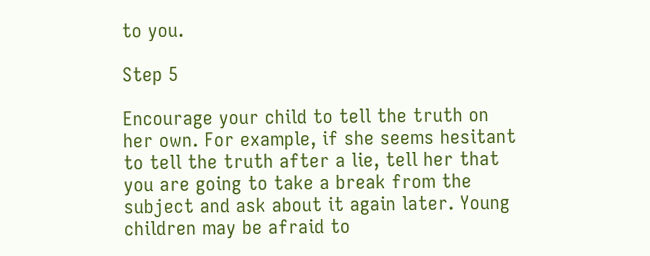to you.

Step 5

Encourage your child to tell the truth on her own. For example, if she seems hesitant to tell the truth after a lie, tell her that you are going to take a break from the subject and ask about it again later. Young children may be afraid to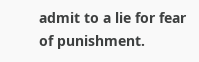admit to a lie for fear of punishment.